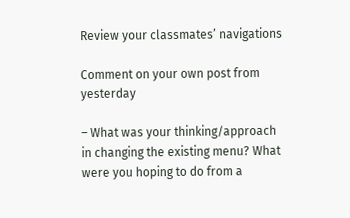Review your classmates’ navigations

Comment on your own post from yesterday

– What was your thinking/approach in changing the existing menu? What were you hoping to do from a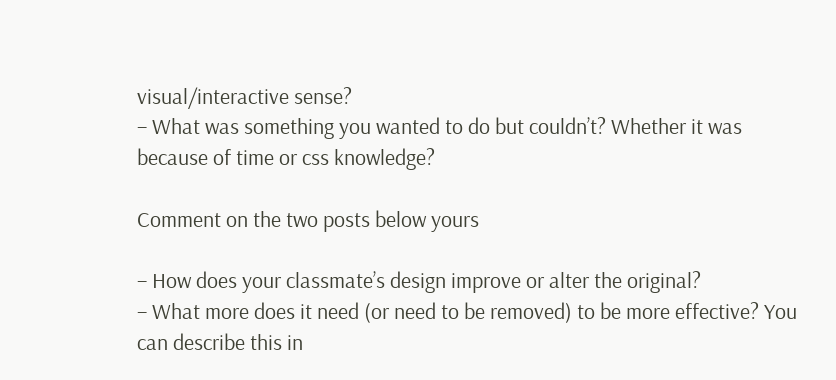visual/interactive sense?
– What was something you wanted to do but couldn’t? Whether it was because of time or css knowledge?

Comment on the two posts below yours

– How does your classmate’s design improve or alter the original?
– What more does it need (or need to be removed) to be more effective? You can describe this in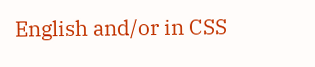English and/or in CSS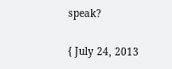speak?

{ July 24, 2013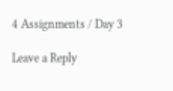4 Assignments / Day 3

Leave a Reply